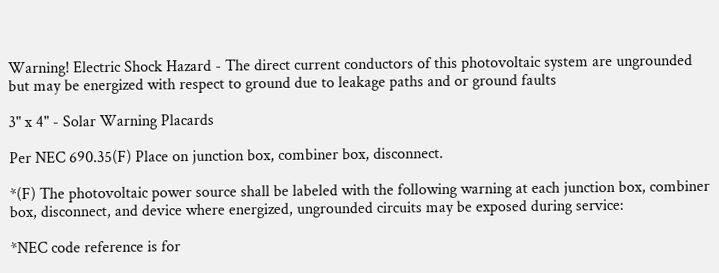Warning! Electric Shock Hazard - The direct current conductors of this photovoltaic system are ungrounded but may be energized with respect to ground due to leakage paths and or ground faults

3" x 4" - Solar Warning Placards

Per NEC 690.35(F) Place on junction box, combiner box, disconnect.

*(F) The photovoltaic power source shall be labeled with the following warning at each junction box, combiner box, disconnect, and device where energized, ungrounded circuits may be exposed during service:

*NEC code reference is for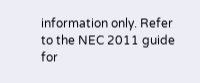information only. Refer to the NEC 2011 guide for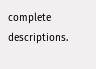complete descriptions.